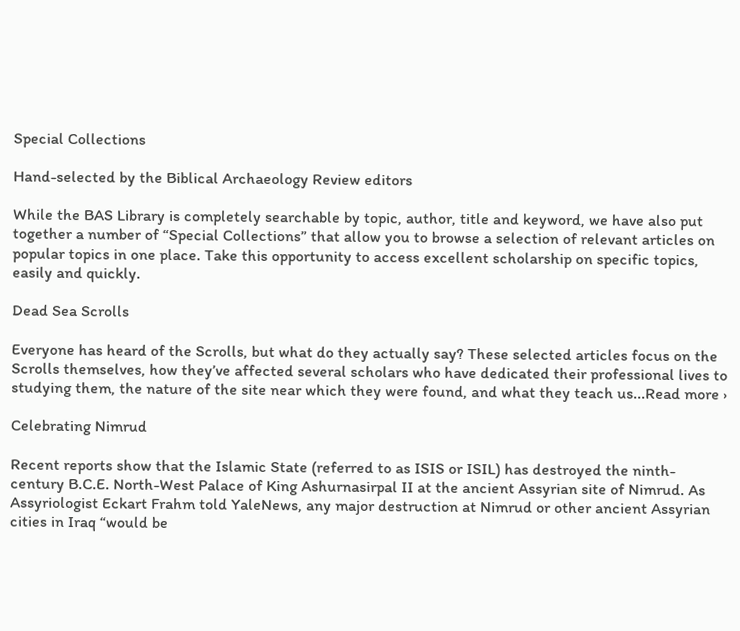Special Collections

Hand-selected by the Biblical Archaeology Review editors

While the BAS Library is completely searchable by topic, author, title and keyword, we have also put together a number of “Special Collections” that allow you to browse a selection of relevant articles on popular topics in one place. Take this opportunity to access excellent scholarship on specific topics, easily and quickly.

Dead Sea Scrolls

Everyone has heard of the Scrolls, but what do they actually say? These selected articles focus on the Scrolls themselves, how they’ve affected several scholars who have dedicated their professional lives to studying them, the nature of the site near which they were found, and what they teach us...Read more ›

Celebrating Nimrud

Recent reports show that the Islamic State (referred to as ISIS or ISIL) has destroyed the ninth-century B.C.E. North-West Palace of King Ashurnasirpal II at the ancient Assyrian site of Nimrud. As Assyriologist Eckart Frahm told YaleNews, any major destruction at Nimrud or other ancient Assyrian cities in Iraq “would be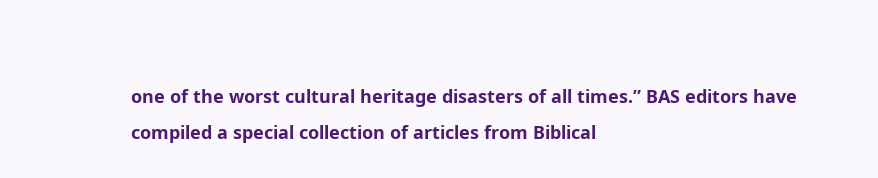one of the worst cultural heritage disasters of all times.” BAS editors have compiled a special collection of articles from Biblical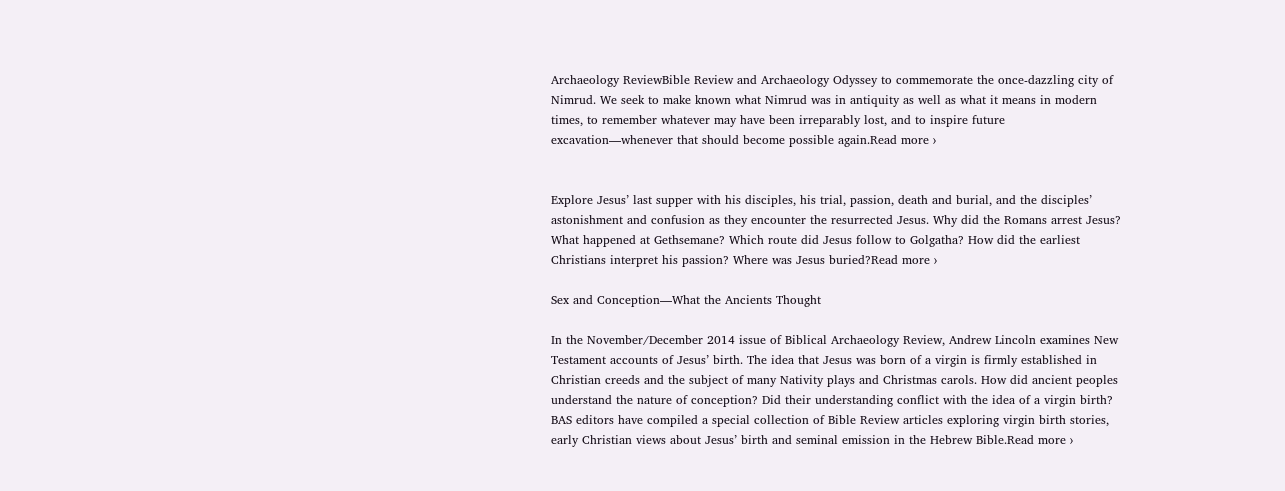Archaeology ReviewBible Review and Archaeology Odyssey to commemorate the once-dazzling city of Nimrud. We seek to make known what Nimrud was in antiquity as well as what it means in modern times, to remember whatever may have been irreparably lost, and to inspire future excavation—whenever that should become possible again.Read more ›


Explore Jesus’ last supper with his disciples, his trial, passion, death and burial, and the disciples’ astonishment and confusion as they encounter the resurrected Jesus. Why did the Romans arrest Jesus? What happened at Gethsemane? Which route did Jesus follow to Golgatha? How did the earliest Christians interpret his passion? Where was Jesus buried?Read more ›

Sex and Conception—What the Ancients Thought

In the November/December 2014 issue of Biblical Archaeology Review, Andrew Lincoln examines New Testament accounts of Jesus’ birth. The idea that Jesus was born of a virgin is firmly established in Christian creeds and the subject of many Nativity plays and Christmas carols. How did ancient peoples understand the nature of conception? Did their understanding conflict with the idea of a virgin birth? BAS editors have compiled a special collection of Bible Review articles exploring virgin birth stories, early Christian views about Jesus’ birth and seminal emission in the Hebrew Bible.Read more ›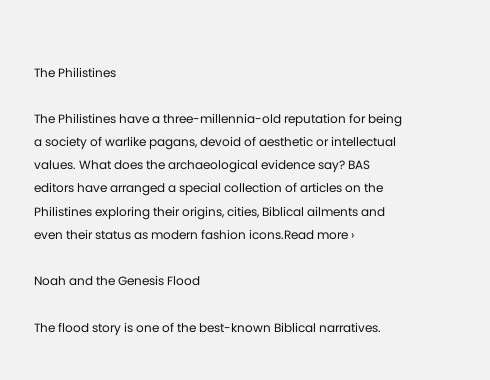The Philistines

The Philistines have a three-millennia-old reputation for being a society of warlike pagans, devoid of aesthetic or intellectual values. What does the archaeological evidence say? BAS editors have arranged a special collection of articles on the Philistines exploring their origins, cities, Biblical ailments and even their status as modern fashion icons.Read more ›

Noah and the Genesis Flood

The flood story is one of the best-known Biblical narratives.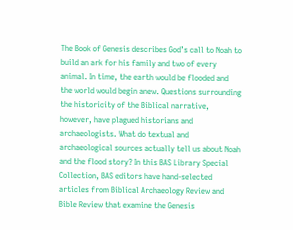The Book of Genesis describes God’s call to Noah to build an ark for his family and two of every animal. In time, the earth would be flooded and the world would begin anew. Questions surrounding the historicity of the Biblical narrative, however, have plagued historians and archaeologists. What do textual and archaeological sources actually tell us about Noah and the flood story? In this BAS Library Special Collection, BAS editors have hand-selected articles from Biblical Archaeology Review and Bible Review that examine the Genesis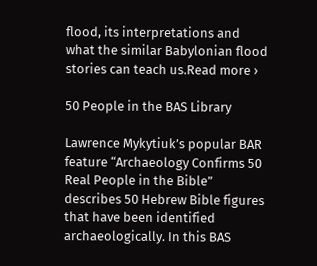flood, its interpretations and what the similar Babylonian flood stories can teach us.Read more ›

50 People in the BAS Library

Lawrence Mykytiuk’s popular BAR feature “Archaeology Confirms 50 Real People in the Bible” describes 50 Hebrew Bible figures that have been identified archaeologically. In this BAS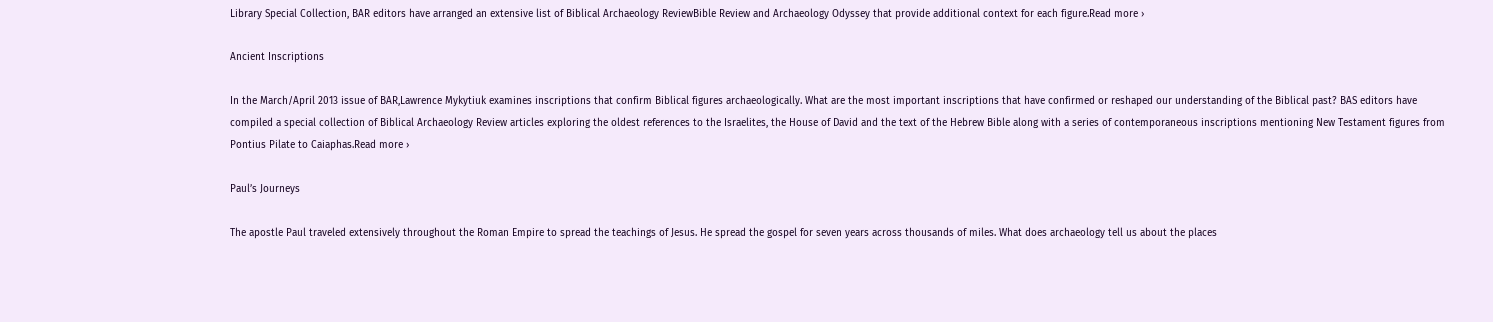Library Special Collection, BAR editors have arranged an extensive list of Biblical Archaeology ReviewBible Review and Archaeology Odyssey that provide additional context for each figure.Read more ›

Ancient Inscriptions

In the March/April 2013 issue of BAR,Lawrence Mykytiuk examines inscriptions that confirm Biblical figures archaeologically. What are the most important inscriptions that have confirmed or reshaped our understanding of the Biblical past? BAS editors have compiled a special collection of Biblical Archaeology Review articles exploring the oldest references to the Israelites, the House of David and the text of the Hebrew Bible along with a series of contemporaneous inscriptions mentioning New Testament figures from Pontius Pilate to Caiaphas.Read more ›

Paul’s Journeys

The apostle Paul traveled extensively throughout the Roman Empire to spread the teachings of Jesus. He spread the gospel for seven years across thousands of miles. What does archaeology tell us about the places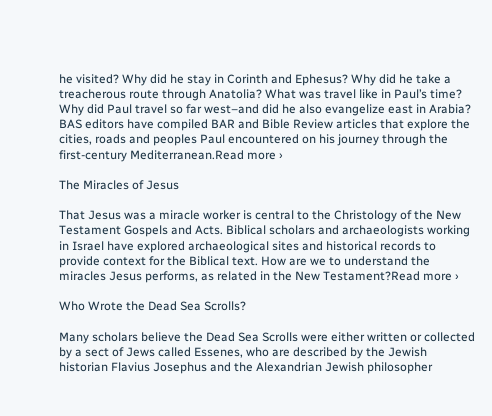he visited? Why did he stay in Corinth and Ephesus? Why did he take a treacherous route through Anatolia? What was travel like in Paul’s time? Why did Paul travel so far west–and did he also evangelize east in Arabia? BAS editors have compiled BAR and Bible Review articles that explore the cities, roads and peoples Paul encountered on his journey through the first-century Mediterranean.Read more ›

The Miracles of Jesus

That Jesus was a miracle worker is central to the Christology of the New Testament Gospels and Acts. Biblical scholars and archaeologists working in Israel have explored archaeological sites and historical records to provide context for the Biblical text. How are we to understand the miracles Jesus performs, as related in the New Testament?Read more ›

Who Wrote the Dead Sea Scrolls?

Many scholars believe the Dead Sea Scrolls were either written or collected by a sect of Jews called Essenes, who are described by the Jewish historian Flavius Josephus and the Alexandrian Jewish philosopher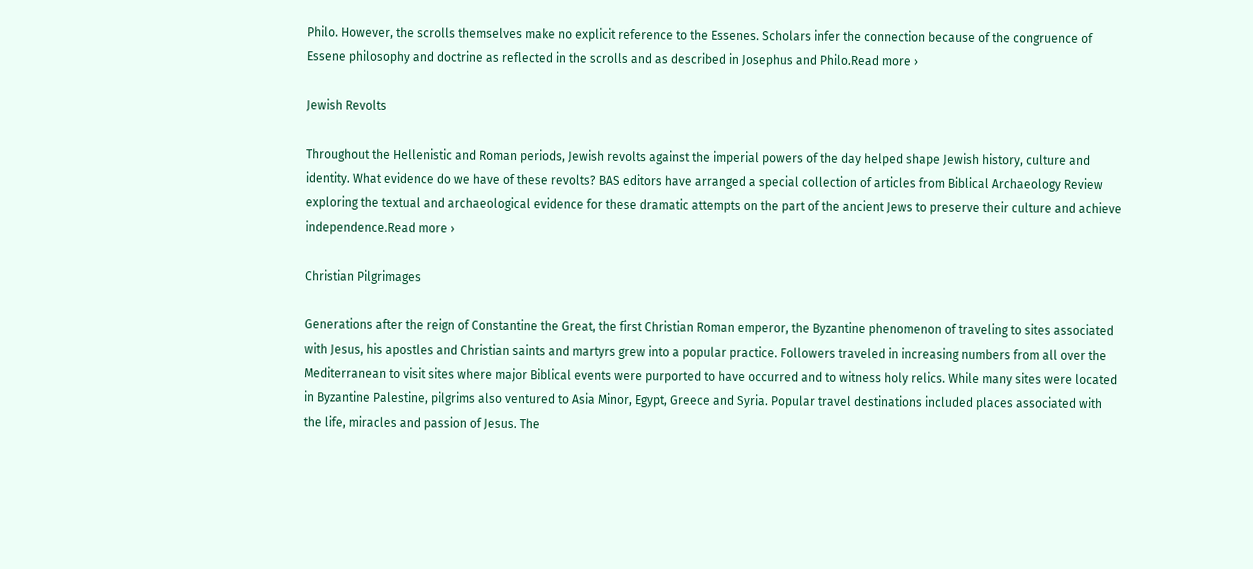Philo. However, the scrolls themselves make no explicit reference to the Essenes. Scholars infer the connection because of the congruence of Essene philosophy and doctrine as reflected in the scrolls and as described in Josephus and Philo.Read more ›

Jewish Revolts

Throughout the Hellenistic and Roman periods, Jewish revolts against the imperial powers of the day helped shape Jewish history, culture and identity. What evidence do we have of these revolts? BAS editors have arranged a special collection of articles from Biblical Archaeology Review exploring the textual and archaeological evidence for these dramatic attempts on the part of the ancient Jews to preserve their culture and achieve independence.Read more ›

Christian Pilgrimages

Generations after the reign of Constantine the Great, the first Christian Roman emperor, the Byzantine phenomenon of traveling to sites associated with Jesus, his apostles and Christian saints and martyrs grew into a popular practice. Followers traveled in increasing numbers from all over the Mediterranean to visit sites where major Biblical events were purported to have occurred and to witness holy relics. While many sites were located in Byzantine Palestine, pilgrims also ventured to Asia Minor, Egypt, Greece and Syria. Popular travel destinations included places associated with the life, miracles and passion of Jesus. The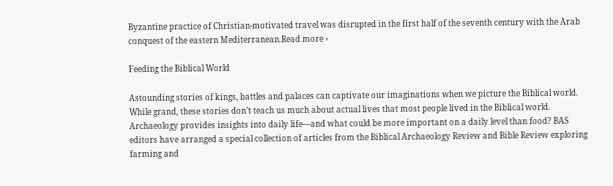Byzantine practice of Christian-motivated travel was disrupted in the first half of the seventh century with the Arab conquest of the eastern Mediterranean.Read more ›

Feeding the Biblical World

Astounding stories of kings, battles and palaces can captivate our imaginations when we picture the Biblical world. While grand, these stories don’t teach us much about actual lives that most people lived in the Biblical world. Archaeology provides insights into daily life—and what could be more important on a daily level than food? BAS editors have arranged a special collection of articles from the Biblical Archaeology Review and Bible Review exploring farming and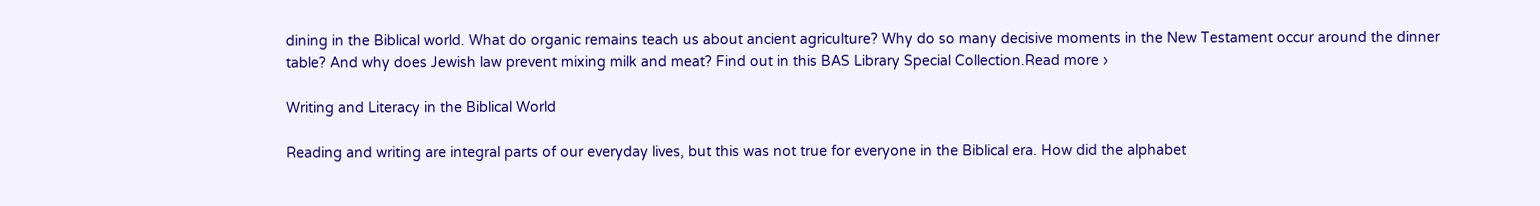dining in the Biblical world. What do organic remains teach us about ancient agriculture? Why do so many decisive moments in the New Testament occur around the dinner table? And why does Jewish law prevent mixing milk and meat? Find out in this BAS Library Special Collection.Read more ›

Writing and Literacy in the Biblical World

Reading and writing are integral parts of our everyday lives, but this was not true for everyone in the Biblical era. How did the alphabet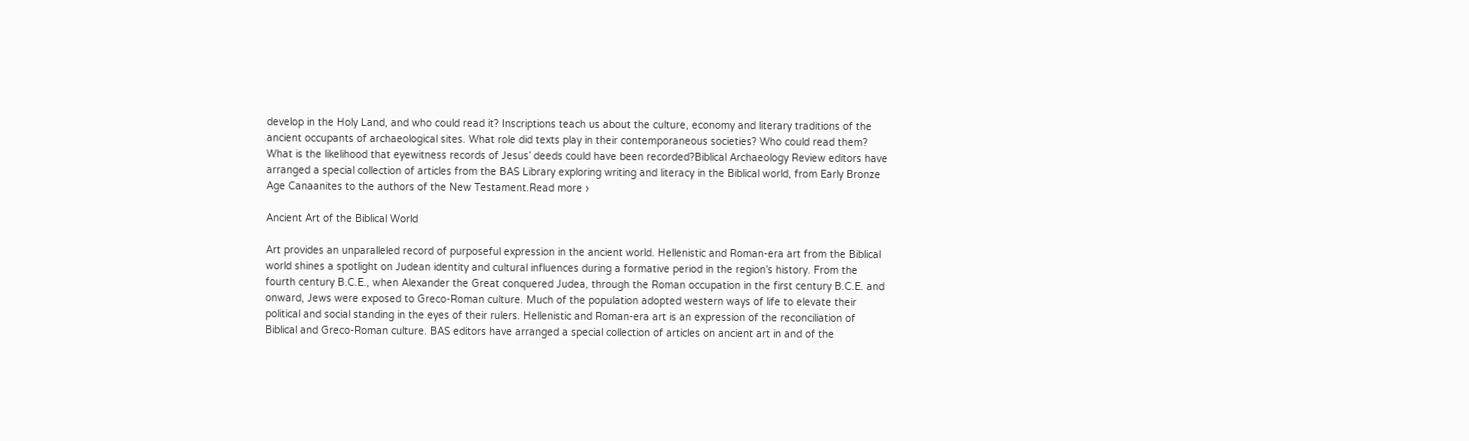develop in the Holy Land, and who could read it? Inscriptions teach us about the culture, economy and literary traditions of the ancient occupants of archaeological sites. What role did texts play in their contemporaneous societies? Who could read them? What is the likelihood that eyewitness records of Jesus’ deeds could have been recorded?Biblical Archaeology Review editors have arranged a special collection of articles from the BAS Library exploring writing and literacy in the Biblical world, from Early Bronze Age Canaanites to the authors of the New Testament.Read more ›

Ancient Art of the Biblical World

Art provides an unparalleled record of purposeful expression in the ancient world. Hellenistic and Roman-era art from the Biblical world shines a spotlight on Judean identity and cultural influences during a formative period in the region’s history. From the fourth century B.C.E., when Alexander the Great conquered Judea, through the Roman occupation in the first century B.C.E. and onward, Jews were exposed to Greco-Roman culture. Much of the population adopted western ways of life to elevate their political and social standing in the eyes of their rulers. Hellenistic and Roman-era art is an expression of the reconciliation of Biblical and Greco-Roman culture. BAS editors have arranged a special collection of articles on ancient art in and of the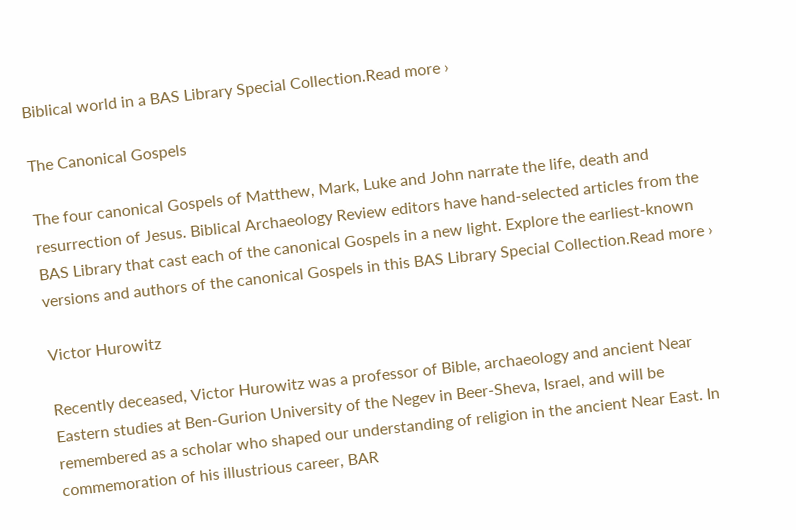Biblical world in a BAS Library Special Collection.Read more ›

The Canonical Gospels

The four canonical Gospels of Matthew, Mark, Luke and John narrate the life, death and resurrection of Jesus. Biblical Archaeology Review editors have hand-selected articles from the BAS Library that cast each of the canonical Gospels in a new light. Explore the earliest-known versions and authors of the canonical Gospels in this BAS Library Special Collection.Read more ›

Victor Hurowitz

Recently deceased, Victor Hurowitz was a professor of Bible, archaeology and ancient Near Eastern studies at Ben-Gurion University of the Negev in Beer-Sheva, Israel, and will be remembered as a scholar who shaped our understanding of religion in the ancient Near East. In commemoration of his illustrious career, BAR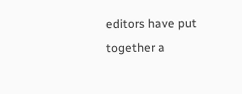editors have put together a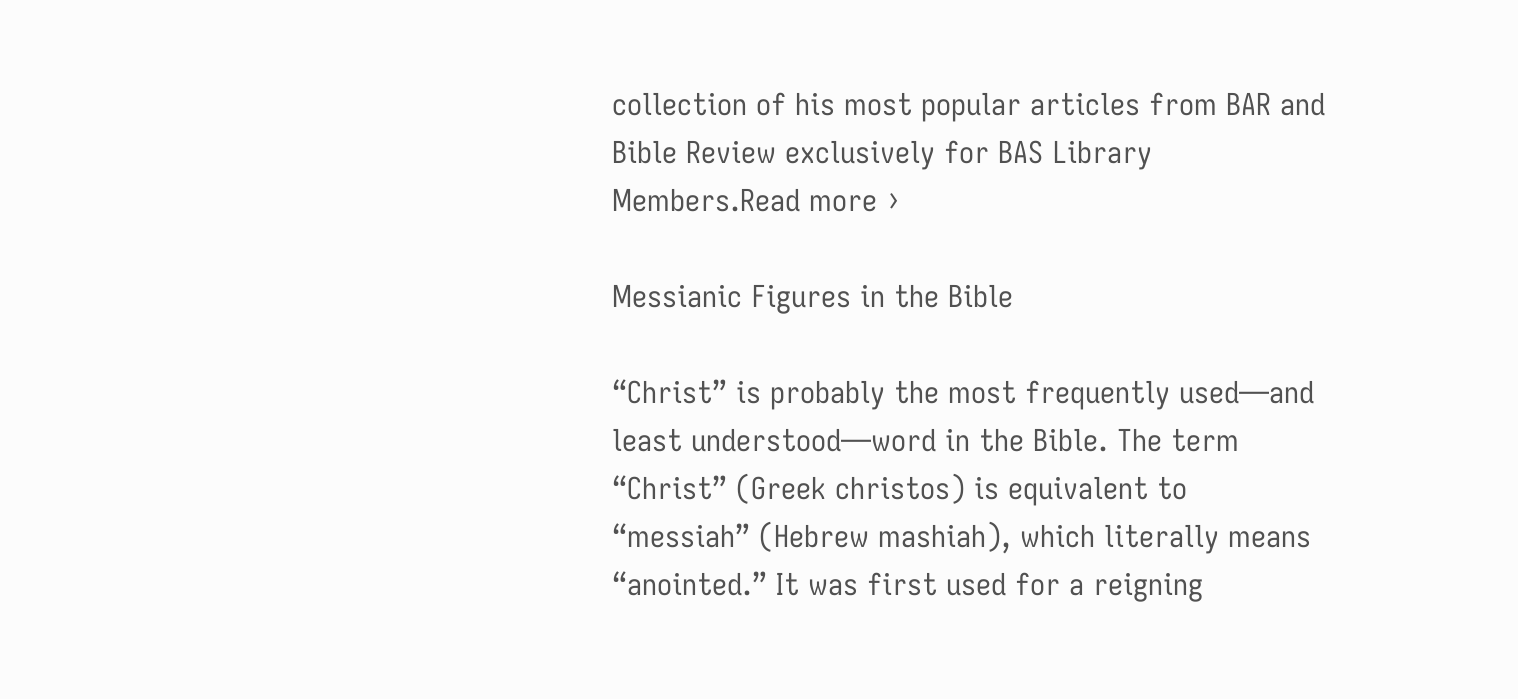collection of his most popular articles from BAR and Bible Review exclusively for BAS Library Members.Read more ›

Messianic Figures in the Bible

“Christ” is probably the most frequently used—and least understood—word in the Bible. The term “Christ” (Greek christos) is equivalent to “messiah” (Hebrew mashiah), which literally means “anointed.” It was first used for a reigning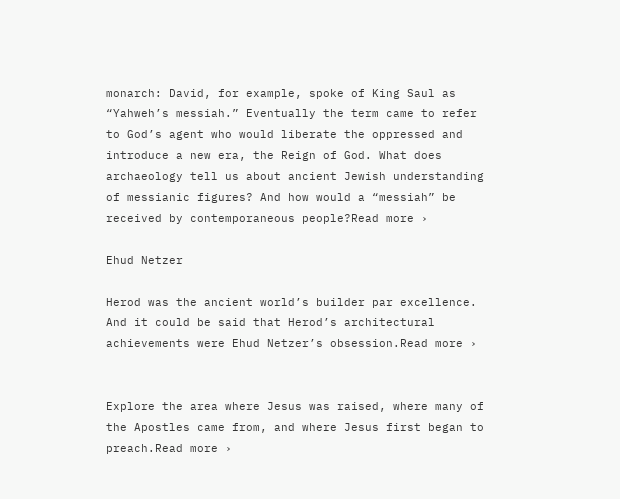monarch: David, for example, spoke of King Saul as “Yahweh’s messiah.” Eventually the term came to refer to God’s agent who would liberate the oppressed and introduce a new era, the Reign of God. What does archaeology tell us about ancient Jewish understanding of messianic figures? And how would a “messiah” be received by contemporaneous people?Read more ›

Ehud Netzer

Herod was the ancient world’s builder par excellence. And it could be said that Herod’s architectural achievements were Ehud Netzer’s obsession.Read more ›


Explore the area where Jesus was raised, where many of the Apostles came from, and where Jesus first began to preach.Read more ›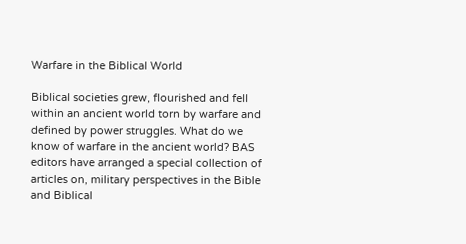Warfare in the Biblical World

Biblical societies grew, flourished and fell within an ancient world torn by warfare and defined by power struggles. What do we know of warfare in the ancient world? BAS editors have arranged a special collection of articles on, military perspectives in the Bible and Biblical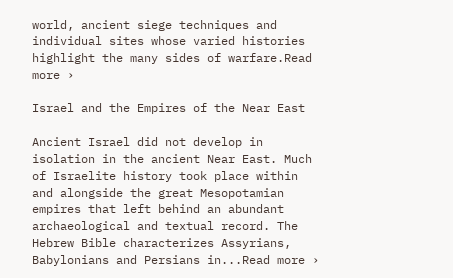world, ancient siege techniques and individual sites whose varied histories highlight the many sides of warfare.Read more ›

Israel and the Empires of the Near East

Ancient Israel did not develop in isolation in the ancient Near East. Much of Israelite history took place within and alongside the great Mesopotamian empires that left behind an abundant archaeological and textual record. The Hebrew Bible characterizes Assyrians, Babylonians and Persians in...Read more ›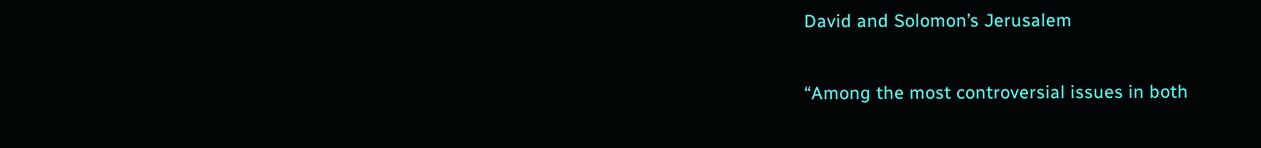David and Solomon’s Jerusalem

“Among the most controversial issues in both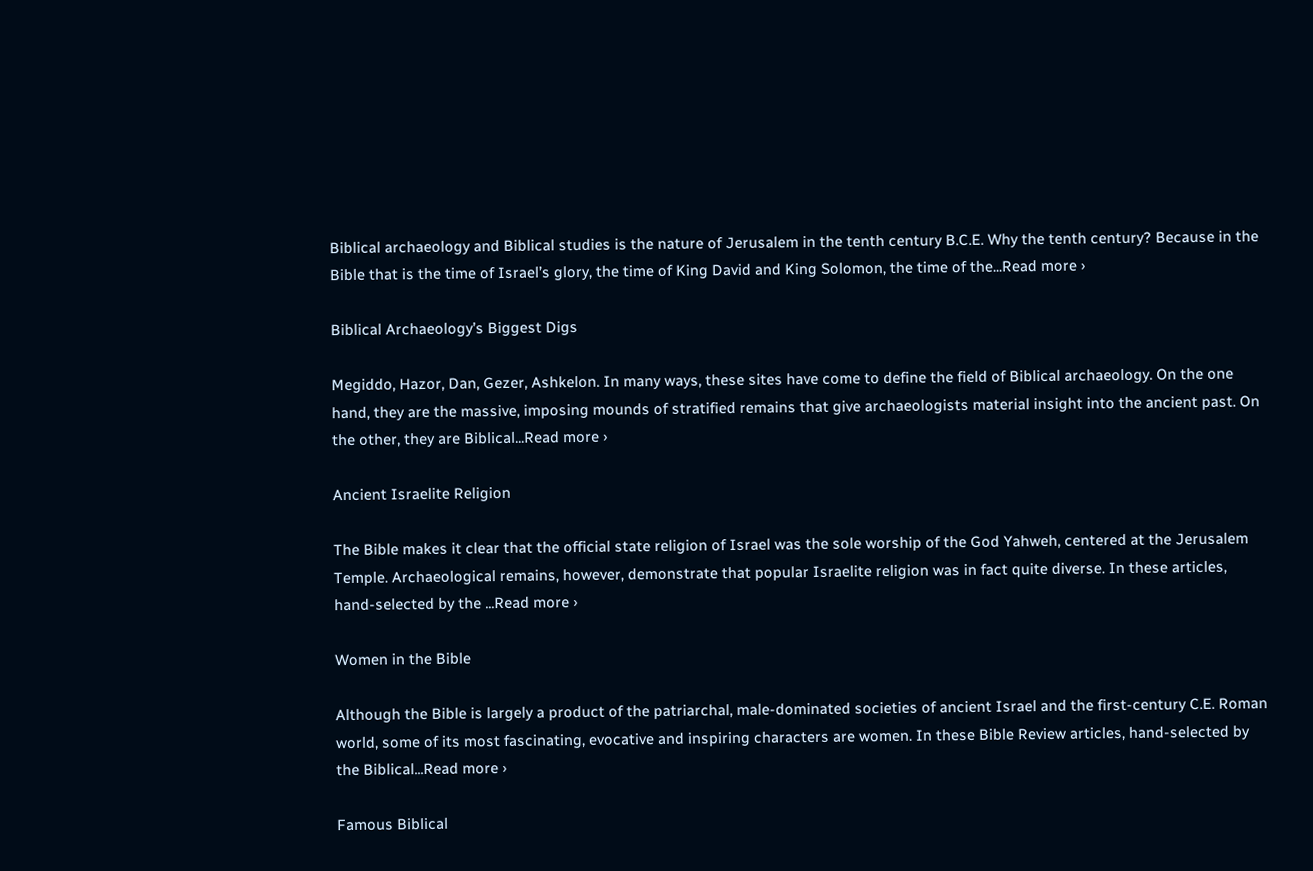Biblical archaeology and Biblical studies is the nature of Jerusalem in the tenth century B.C.E. Why the tenth century? Because in the Bible that is the time of Israel’s glory, the time of King David and King Solomon, the time of the...Read more ›

Biblical Archaeology’s Biggest Digs

Megiddo, Hazor, Dan, Gezer, Ashkelon. In many ways, these sites have come to define the field of Biblical archaeology. On the one hand, they are the massive, imposing mounds of stratified remains that give archaeologists material insight into the ancient past. On the other, they are Biblical...Read more ›

Ancient Israelite Religion

The Bible makes it clear that the official state religion of Israel was the sole worship of the God Yahweh, centered at the Jerusalem Temple. Archaeological remains, however, demonstrate that popular Israelite religion was in fact quite diverse. In these articles, hand-selected by the ...Read more ›

Women in the Bible

Although the Bible is largely a product of the patriarchal, male-dominated societies of ancient Israel and the first-century C.E. Roman world, some of its most fascinating, evocative and inspiring characters are women. In these Bible Review articles, hand-selected by the Biblical...Read more ›

Famous Biblical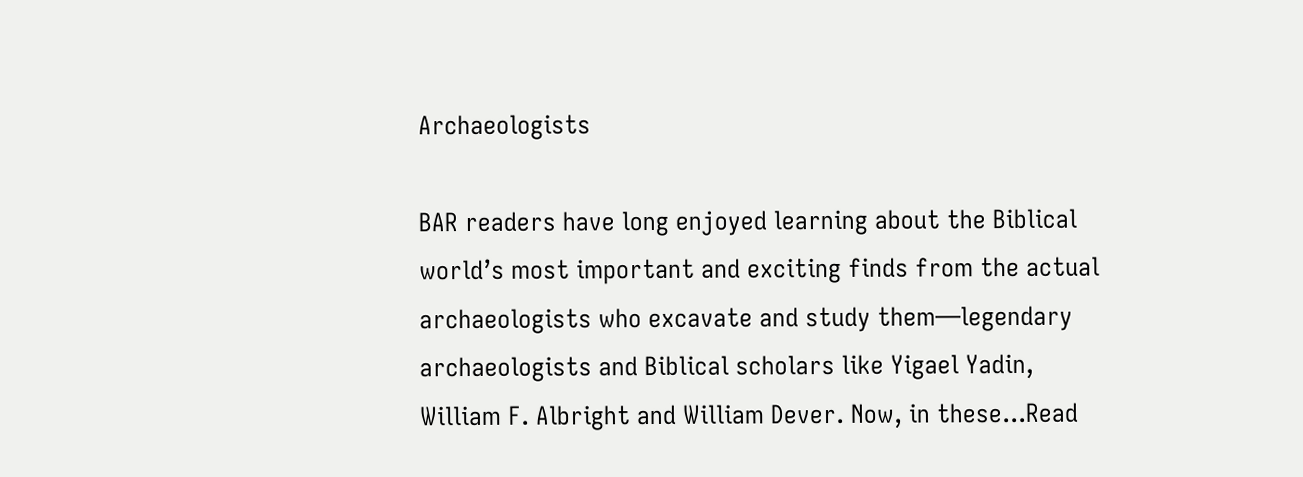Archaeologists

BAR readers have long enjoyed learning about the Biblical world’s most important and exciting finds from the actual archaeologists who excavate and study them—legendary archaeologists and Biblical scholars like Yigael Yadin, William F. Albright and William Dever. Now, in these...Read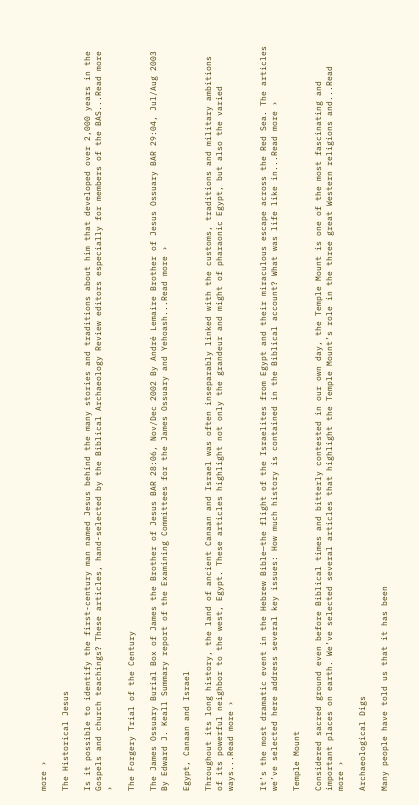more ›

The Historical Jesus

Is it possible to identify the first-century man named Jesus behind the many stories and traditions about him that developed over 2,000 years in the Gospels and church teachings? These articles, hand-selected by the Biblical Archaeology Review editors especially for members of the BAS...Read more ›

The Forgery Trial of the Century

The James Ossuary Burial Box of James the Brother of Jesus BAR 28:06, Nov/Dec 2002 By André Lemaire Brother of Jesus Ossuary BAR 29:04, Jul/Aug 2003 By Edward J. Keall Summary report of the Examining Committees for the James Ossuary and Yehoash...Read more ›

Egypt, Canaan and Israel

Throughout its long history, the land of ancient Canaan and Israel was often inseparably linked with the customs, traditions and military ambitions of its powerful neighbor to the west, Egypt. These articles highlight not only the grandeur and might of pharaonic Egypt, but also the varied ways...Read more ›


It’s the most dramatic event in the Hebrew Bible—the flight of the Israelites from Egypt and their miraculous escape across the Red Sea. The articles we’ve selected here address several key issues: How much history is contained in the Biblical account? What was life like in...Read more ›

Temple Mount

Considered sacred ground even before Biblical times and bitterly contested in our own day, the Temple Mount is one of the most fascinating and important places on earth. We’ve selected several articles that highlight the Temple Mount’s role in the three great Western religions and...Read more ›

Archaeological Digs

Many people have told us that it has been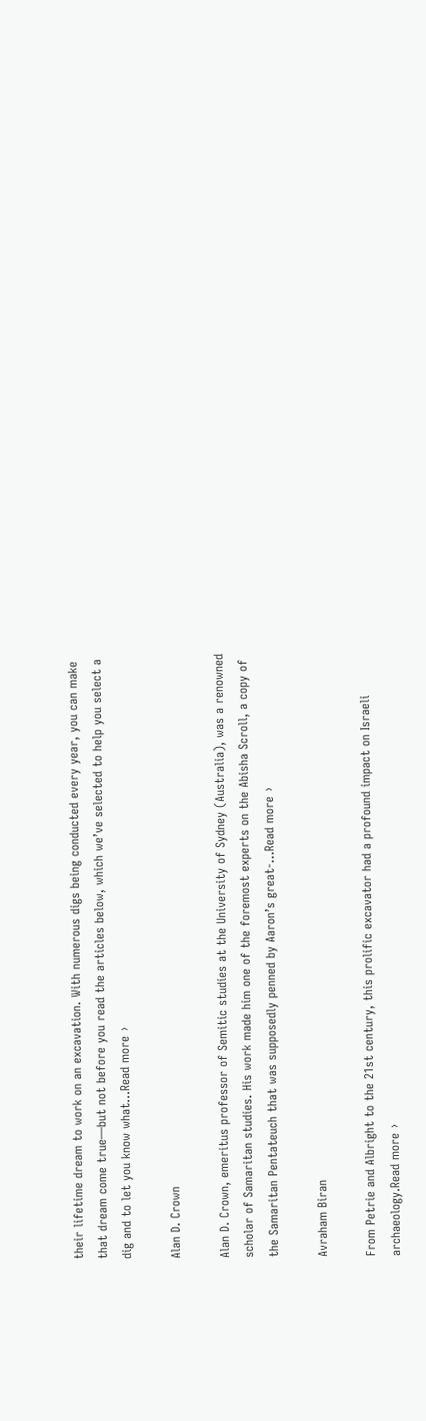their lifetime dream to work on an excavation. With numerous digs being conducted every year, you can make that dream come true—but not before you read the articles below, which we’ve selected to help you select a dig and to let you know what...Read more ›

Alan D. Crown

Alan D. Crown, emeritus professor of Semitic studies at the University of Sydney (Australia), was a renowned scholar of Samaritan studies. His work made him one of the foremost experts on the Abisha Scroll, a copy of the Samaritan Pentateuch that was supposedly penned by Aaron’s great-...Read more ›

Avraham Biran

From Petrie and Albright to the 21st century, this prolific excavator had a profound impact on Israeli archaeology.Read more ›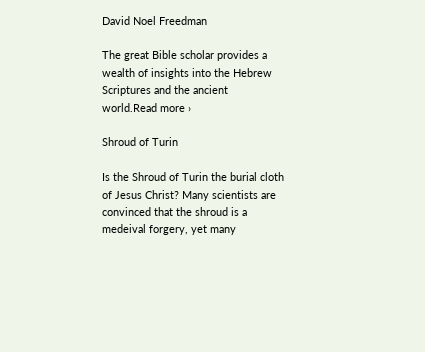David Noel Freedman

The great Bible scholar provides a wealth of insights into the Hebrew Scriptures and the ancient world.Read more ›

Shroud of Turin

Is the Shroud of Turin the burial cloth of Jesus Christ? Many scientists are convinced that the shroud is a medeival forgery, yet many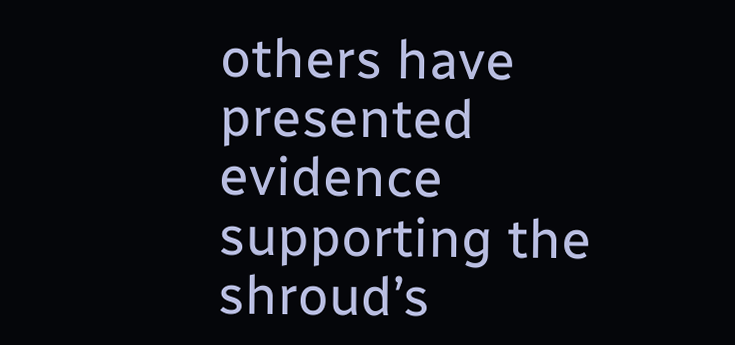others have presented evidence supporting the shroud’s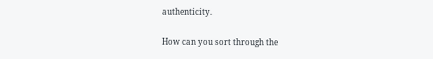authenticity.

How can you sort through the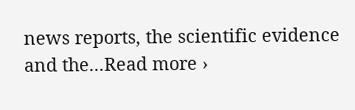news reports, the scientific evidence and the...Read more ›